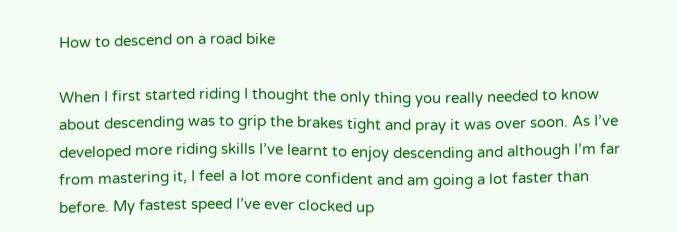How to descend on a road bike

When I first started riding I thought the only thing you really needed to know about descending was to grip the brakes tight and pray it was over soon. As I’ve developed more riding skills I’ve learnt to enjoy descending and although I’m far from mastering it, I feel a lot more confident and am going a lot faster than before. My fastest speed I’ve ever clocked up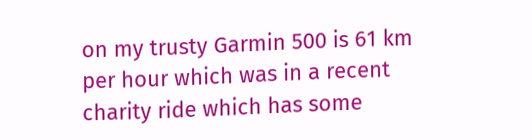on my trusty Garmin 500 is 61 km per hour which was in a recent charity ride which has some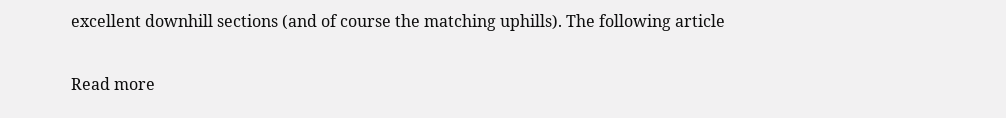excellent downhill sections (and of course the matching uphills). The following article

Read more